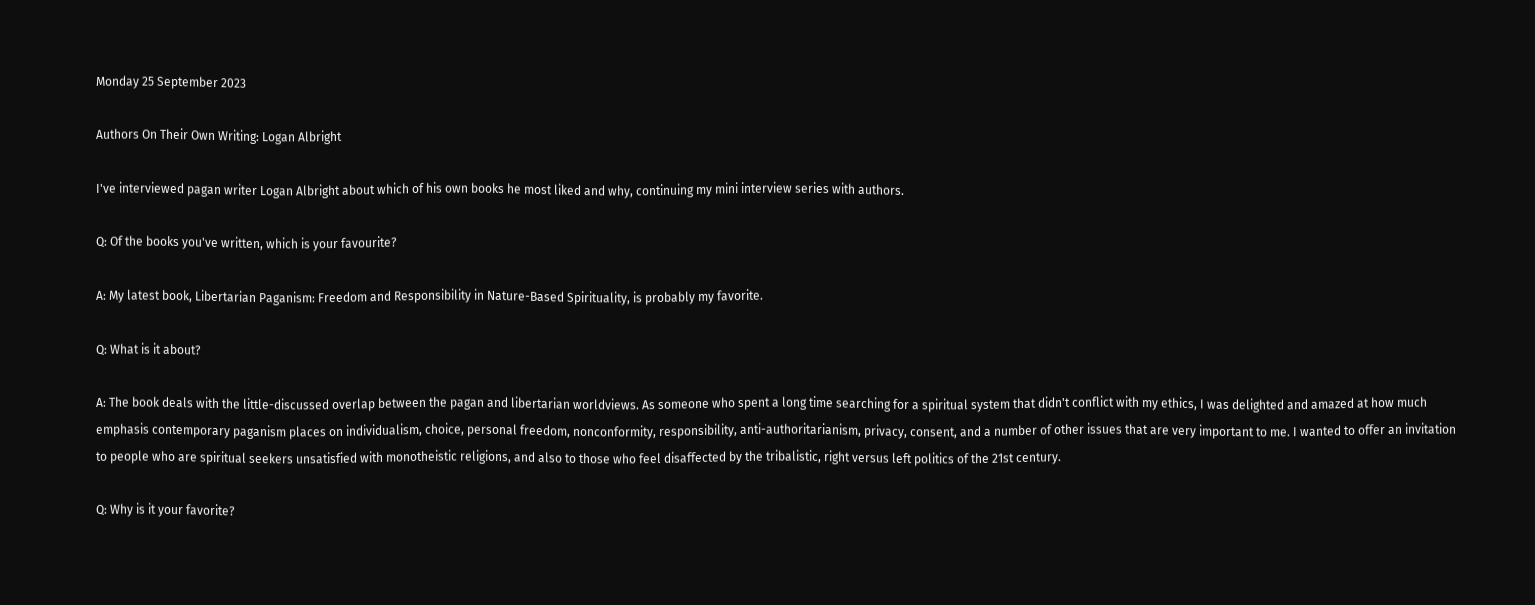Monday 25 September 2023

Authors On Their Own Writing: Logan Albright

I've interviewed pagan writer Logan Albright about which of his own books he most liked and why, continuing my mini interview series with authors.

Q: Of the books you've written, which is your favourite?

A: My latest book, Libertarian Paganism: Freedom and Responsibility in Nature-Based Spirituality, is probably my favorite.

Q: What is it about?

A: The book deals with the little-discussed overlap between the pagan and libertarian worldviews. As someone who spent a long time searching for a spiritual system that didn't conflict with my ethics, I was delighted and amazed at how much emphasis contemporary paganism places on individualism, choice, personal freedom, nonconformity, responsibility, anti-authoritarianism, privacy, consent, and a number of other issues that are very important to me. I wanted to offer an invitation to people who are spiritual seekers unsatisfied with monotheistic religions, and also to those who feel disaffected by the tribalistic, right versus left politics of the 21st century.

Q: Why is it your favorite?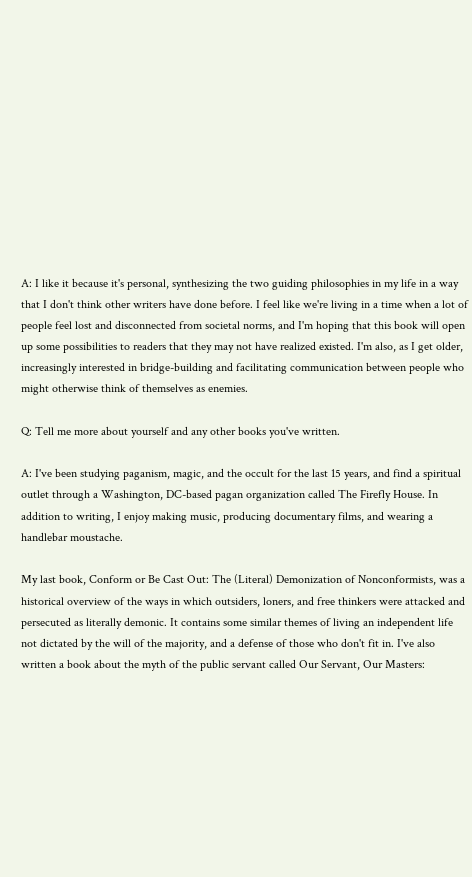A: I like it because it's personal, synthesizing the two guiding philosophies in my life in a way that I don't think other writers have done before. I feel like we're living in a time when a lot of people feel lost and disconnected from societal norms, and I'm hoping that this book will open up some possibilities to readers that they may not have realized existed. I'm also, as I get older, increasingly interested in bridge-building and facilitating communication between people who might otherwise think of themselves as enemies.

Q: Tell me more about yourself and any other books you've written.

A: I've been studying paganism, magic, and the occult for the last 15 years, and find a spiritual outlet through a Washington, DC-based pagan organization called The Firefly House. In addition to writing, I enjoy making music, producing documentary films, and wearing a handlebar moustache.

My last book, Conform or Be Cast Out: The (Literal) Demonization of Nonconformists, was a historical overview of the ways in which outsiders, loners, and free thinkers were attacked and persecuted as literally demonic. It contains some similar themes of living an independent life not dictated by the will of the majority, and a defense of those who don't fit in. I've also written a book about the myth of the public servant called Our Servant, Our Masters: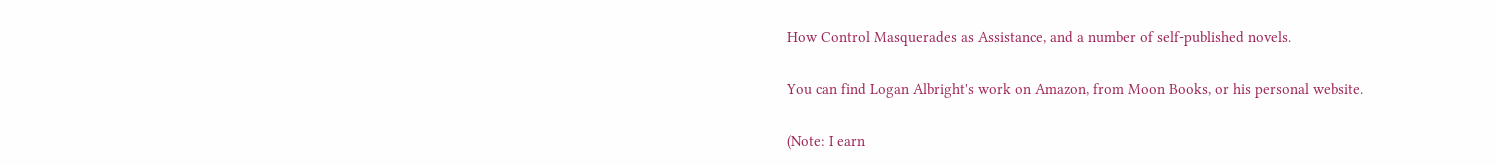How Control Masquerades as Assistance, and a number of self-published novels.

You can find Logan Albright's work on Amazon, from Moon Books, or his personal website.

(Note: I earn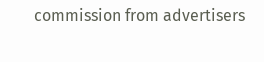commission from advertisers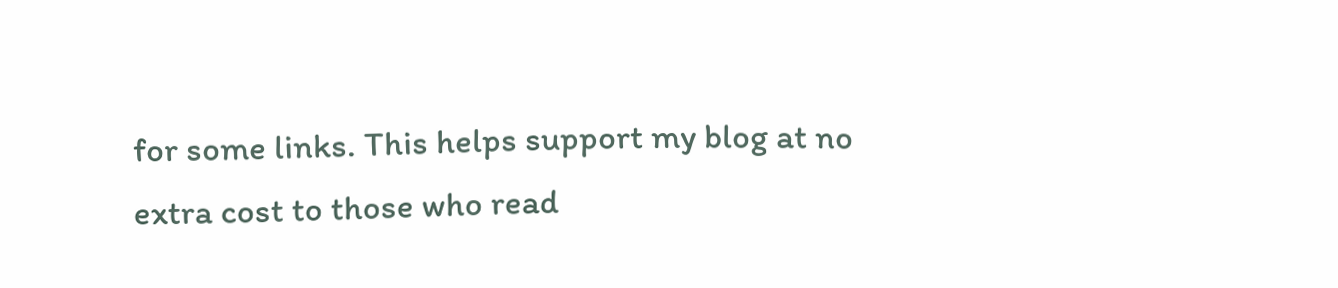for some links. This helps support my blog at no extra cost to those who read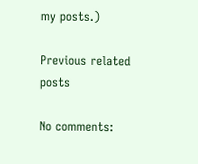my posts.)

Previous related posts

No comments: